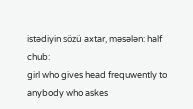istədiyin sözü axtar, məsələn: half chub:
girl who gives head frequwently to anybody who askes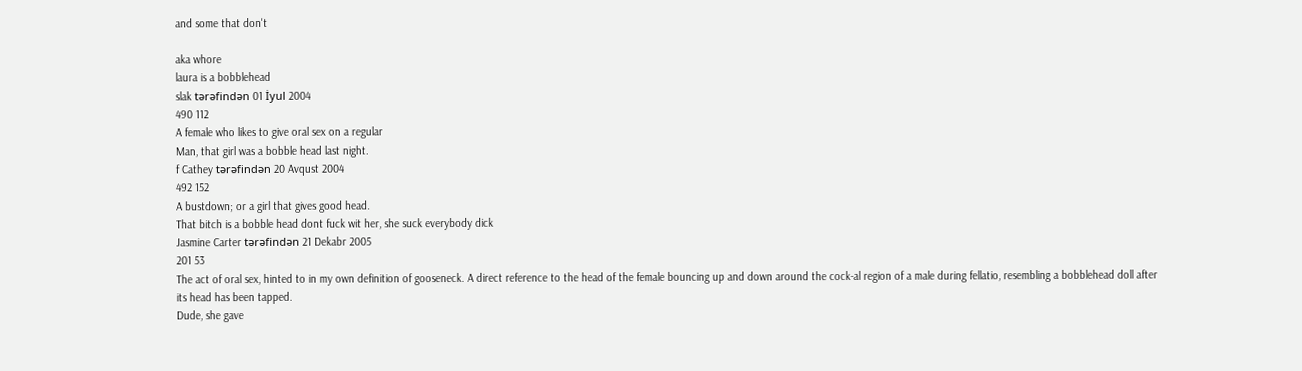and some that don't

aka whore
laura is a bobblehead
slak tərəfindən 01 İyul 2004
490 112
A female who likes to give oral sex on a regular
Man, that girl was a bobble head last night.
f Cathey tərəfindən 20 Avqust 2004
492 152
A bustdown; or a girl that gives good head.
That bitch is a bobble head dont fuck wit her, she suck everybody dick
Jasmine Carter tərəfindən 21 Dekabr 2005
201 53
The act of oral sex, hinted to in my own definition of gooseneck. A direct reference to the head of the female bouncing up and down around the cock-al region of a male during fellatio, resembling a bobblehead doll after its head has been tapped.
Dude, she gave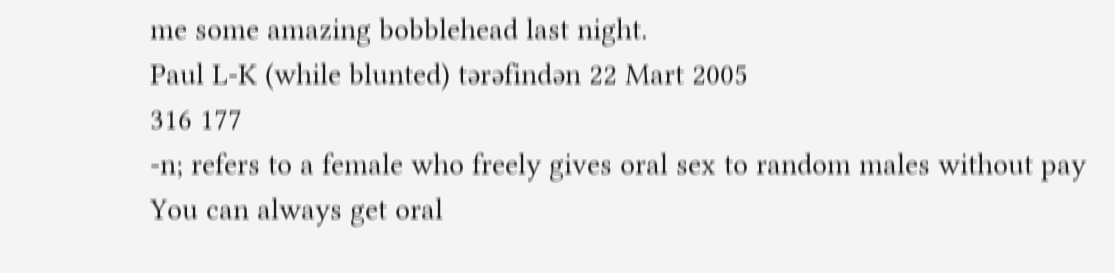me some amazing bobblehead last night.
Paul L-K (while blunted) tərəfindən 22 Mart 2005
316 177
-n; refers to a female who freely gives oral sex to random males without pay
You can always get oral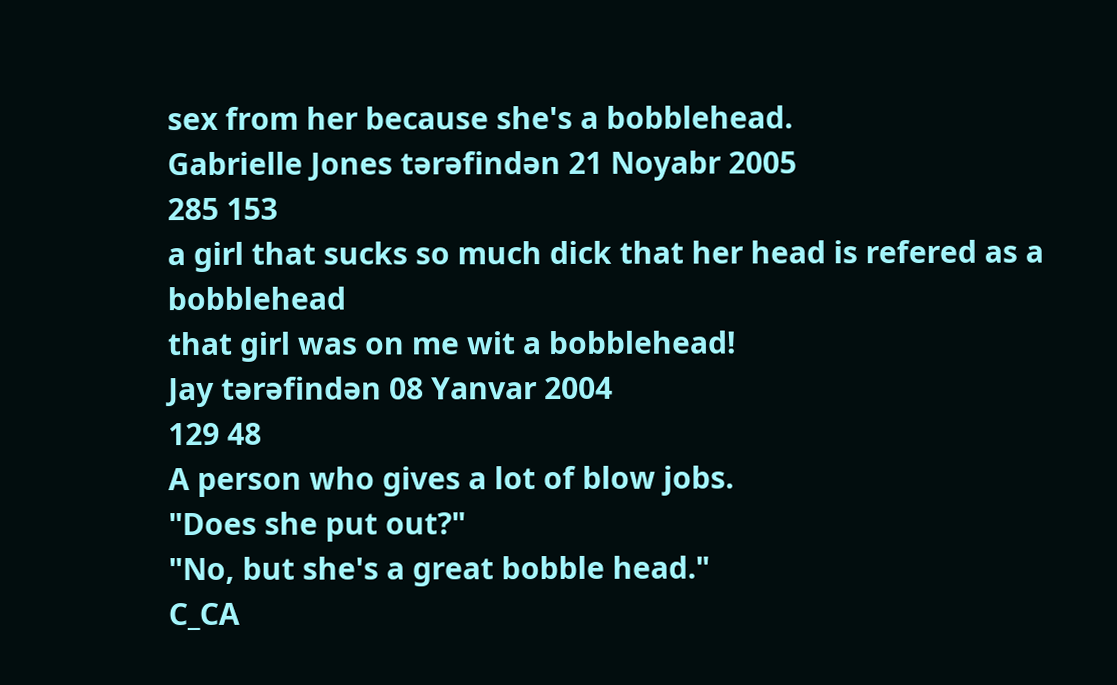sex from her because she's a bobblehead.
Gabrielle Jones tərəfindən 21 Noyabr 2005
285 153
a girl that sucks so much dick that her head is refered as a bobblehead
that girl was on me wit a bobblehead!
Jay tərəfindən 08 Yanvar 2004
129 48
A person who gives a lot of blow jobs.
"Does she put out?"
"No, but she's a great bobble head."
C_CA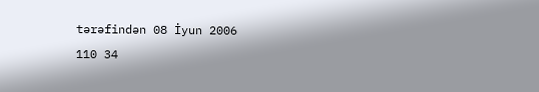tərəfindən 08 İyun 2006
110 34